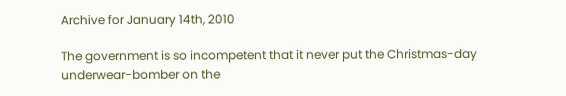Archive for January 14th, 2010

The government is so incompetent that it never put the Christmas-day underwear-bomber on the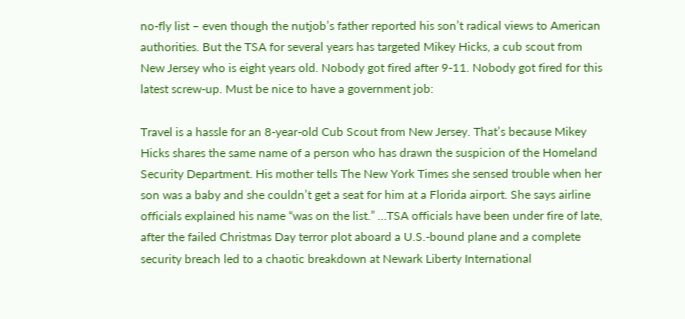no-fly list – even though the nutjob’s father reported his son’t radical views to American authorities. But the TSA for several years has targeted Mikey Hicks, a cub scout from New Jersey who is eight years old. Nobody got fired after 9-11. Nobody got fired for this latest screw-up. Must be nice to have a government job:

Travel is a hassle for an 8-year-old Cub Scout from New Jersey. That’s because Mikey Hicks shares the same name of a person who has drawn the suspicion of the Homeland Security Department. His mother tells The New York Times she sensed trouble when her son was a baby and she couldn’t get a seat for him at a Florida airport. She says airline officials explained his name “was on the list.” …TSA officials have been under fire of late, after the failed Christmas Day terror plot aboard a U.S.-bound plane and a complete security breach led to a chaotic breakdown at Newark Liberty International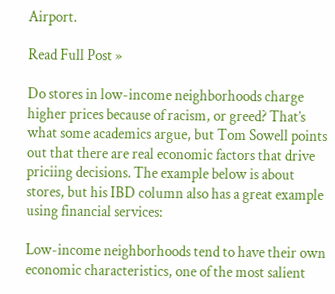Airport.

Read Full Post »

Do stores in low-income neighborhoods charge higher prices because of racism, or greed? That’s what some academics argue, but Tom Sowell points out that there are real economic factors that drive priciing decisions. The example below is about stores, but his IBD column also has a great example using financial services:

Low-income neighborhoods tend to have their own economic characteristics, one of the most salient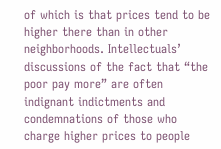of which is that prices tend to be higher there than in other neighborhoods. Intellectuals’ discussions of the fact that “the poor pay more” are often indignant indictments and condemnations of those who charge higher prices to people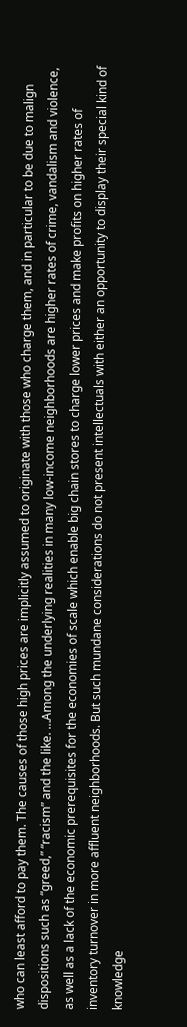who can least afford to pay them. The causes of those high prices are implicitly assumed to originate with those who charge them, and in particular to be due to malign dispositions such as “greed,” “racism” and the like. …Among the underlying realities in many low-income neighborhoods are higher rates of crime, vandalism and violence, as well as a lack of the economic prerequisites for the economies of scale which enable big chain stores to charge lower prices and make profits on higher rates of inventory turnover in more affluent neighborhoods. But such mundane considerations do not present intellectuals with either an opportunity to display their special kind of knowledge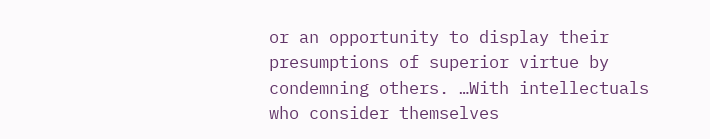or an opportunity to display their presumptions of superior virtue by condemning others. …With intellectuals who consider themselves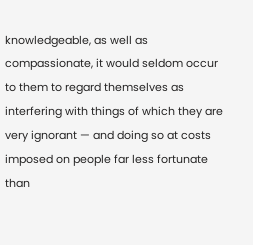knowledgeable, as well as compassionate, it would seldom occur to them to regard themselves as interfering with things of which they are very ignorant — and doing so at costs imposed on people far less fortunate than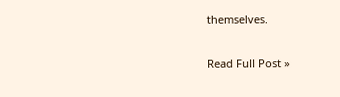themselves.

Read Full Post »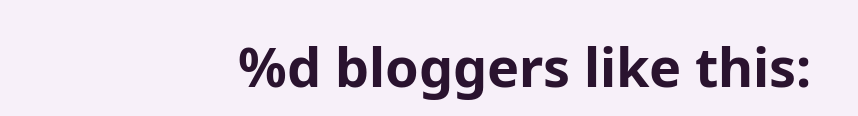%d bloggers like this: